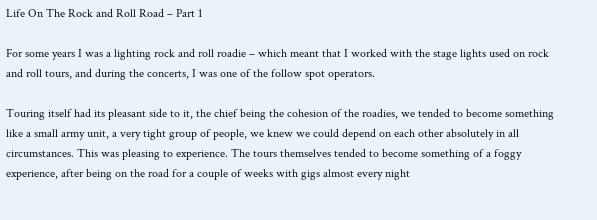Life On The Rock and Roll Road – Part 1

For some years I was a lighting rock and roll roadie – which meant that I worked with the stage lights used on rock and roll tours, and during the concerts, I was one of the follow spot operators.

Touring itself had its pleasant side to it, the chief being the cohesion of the roadies, we tended to become something like a small army unit, a very tight group of people, we knew we could depend on each other absolutely in all circumstances. This was pleasing to experience. The tours themselves tended to become something of a foggy experience, after being on the road for a couple of weeks with gigs almost every night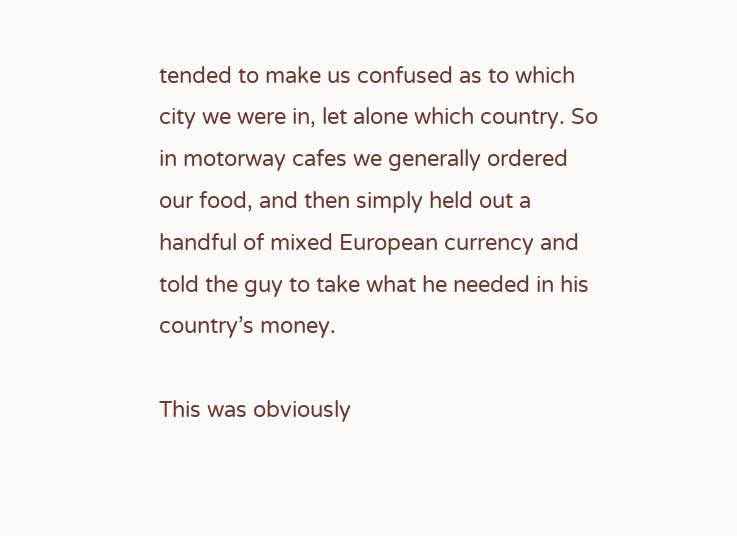tended to make us confused as to which city we were in, let alone which country. So in motorway cafes we generally ordered our food, and then simply held out a handful of mixed European currency and told the guy to take what he needed in his country’s money.

This was obviously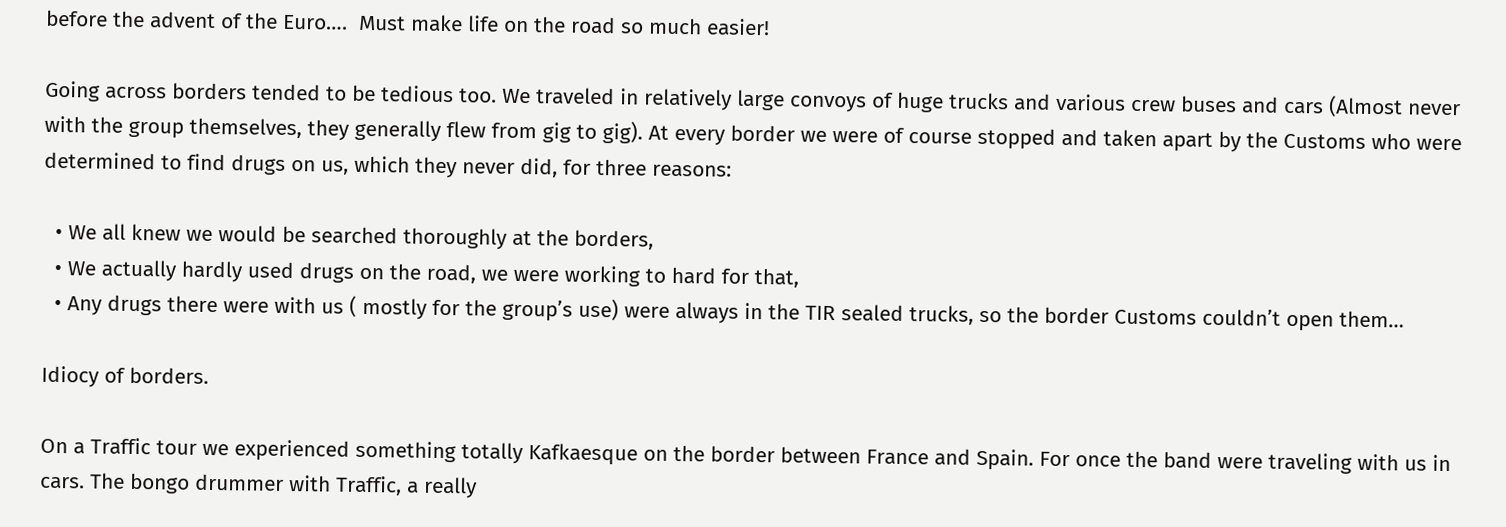before the advent of the Euro….  Must make life on the road so much easier!

Going across borders tended to be tedious too. We traveled in relatively large convoys of huge trucks and various crew buses and cars (Almost never with the group themselves, they generally flew from gig to gig). At every border we were of course stopped and taken apart by the Customs who were determined to find drugs on us, which they never did, for three reasons:

  • We all knew we would be searched thoroughly at the borders,
  • We actually hardly used drugs on the road, we were working to hard for that,
  • Any drugs there were with us ( mostly for the group’s use) were always in the TIR sealed trucks, so the border Customs couldn’t open them…

Idiocy of borders.

On a Traffic tour we experienced something totally Kafkaesque on the border between France and Spain. For once the band were traveling with us in cars. The bongo drummer with Traffic, a really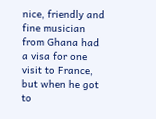nice, friendly and fine musician from Ghana had a visa for one visit to France, but when he got to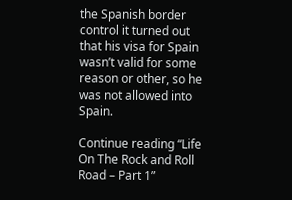the Spanish border control it turned out that his visa for Spain wasn’t valid for some reason or other, so he was not allowed into Spain.

Continue reading “Life On The Rock and Roll Road – Part 1”